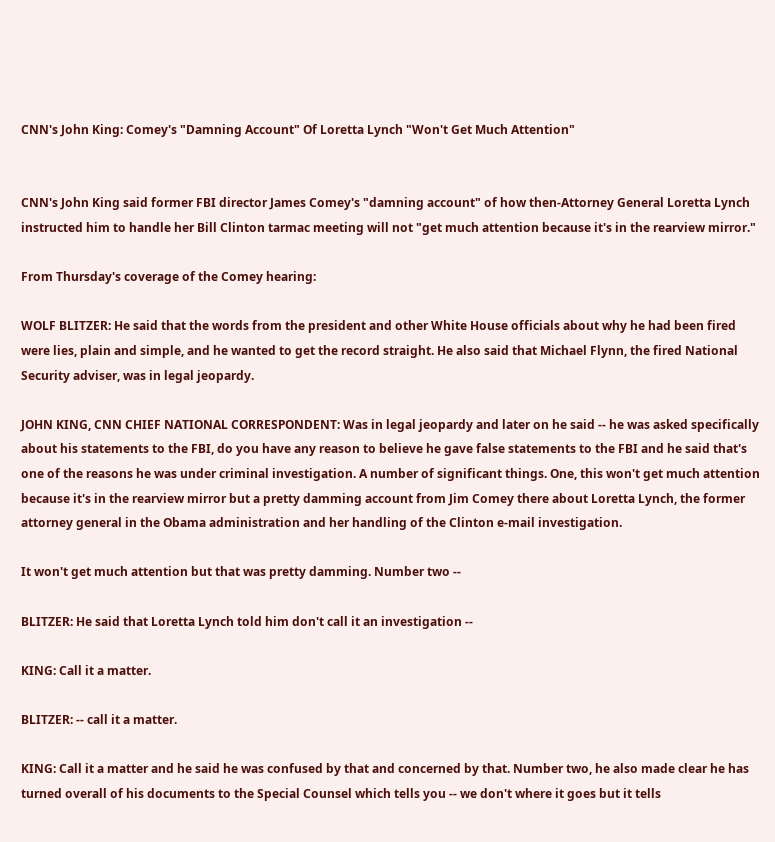CNN's John King: Comey's "Damning Account" Of Loretta Lynch "Won't Get Much Attention"


CNN's John King said former FBI director James Comey's "damning account" of how then-Attorney General Loretta Lynch instructed him to handle her Bill Clinton tarmac meeting will not "get much attention because it's in the rearview mirror."

From Thursday's coverage of the Comey hearing:

WOLF BLITZER: He said that the words from the president and other White House officials about why he had been fired were lies, plain and simple, and he wanted to get the record straight. He also said that Michael Flynn, the fired National Security adviser, was in legal jeopardy.

JOHN KING, CNN CHIEF NATIONAL CORRESPONDENT: Was in legal jeopardy and later on he said -- he was asked specifically about his statements to the FBI, do you have any reason to believe he gave false statements to the FBI and he said that's one of the reasons he was under criminal investigation. A number of significant things. One, this won't get much attention because it's in the rearview mirror but a pretty damming account from Jim Comey there about Loretta Lynch, the former attorney general in the Obama administration and her handling of the Clinton e-mail investigation.

It won't get much attention but that was pretty damming. Number two --

BLITZER: He said that Loretta Lynch told him don't call it an investigation --

KING: Call it a matter.

BLITZER: -- call it a matter.

KING: Call it a matter and he said he was confused by that and concerned by that. Number two, he also made clear he has turned overall of his documents to the Special Counsel which tells you -- we don't where it goes but it tells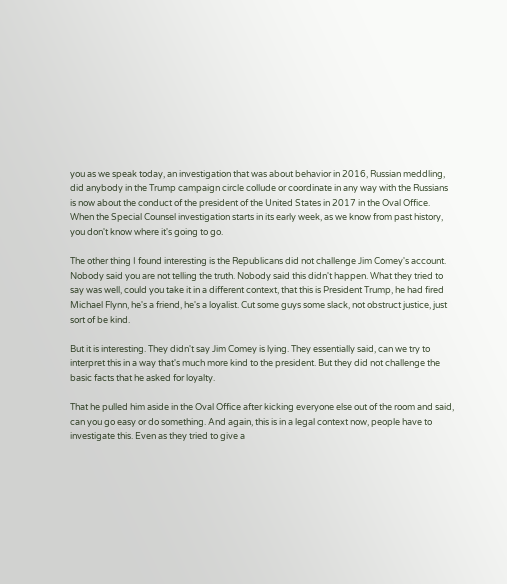you as we speak today, an investigation that was about behavior in 2016, Russian meddling, did anybody in the Trump campaign circle collude or coordinate in any way with the Russians is now about the conduct of the president of the United States in 2017 in the Oval Office. When the Special Counsel investigation starts in its early week, as we know from past history, you don't know where it's going to go.

The other thing I found interesting is the Republicans did not challenge Jim Comey's account. Nobody said you are not telling the truth. Nobody said this didn't happen. What they tried to say was well, could you take it in a different context, that this is President Trump, he had fired Michael Flynn, he's a friend, he's a loyalist. Cut some guys some slack, not obstruct justice, just sort of be kind.

But it is interesting. They didn't say Jim Comey is lying. They essentially said, can we try to interpret this in a way that's much more kind to the president. But they did not challenge the basic facts that he asked for loyalty.

That he pulled him aside in the Oval Office after kicking everyone else out of the room and said, can you go easy or do something. And again, this is in a legal context now, people have to investigate this. Even as they tried to give a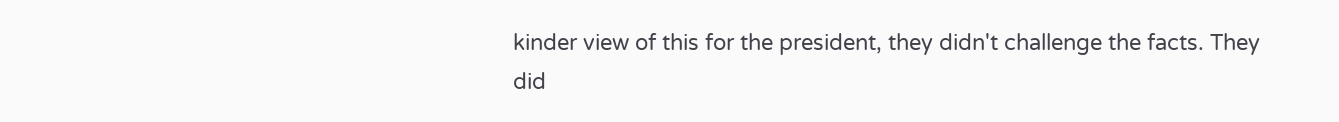kinder view of this for the president, they didn't challenge the facts. They did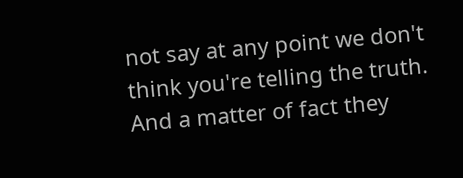not say at any point we don't think you're telling the truth. And a matter of fact they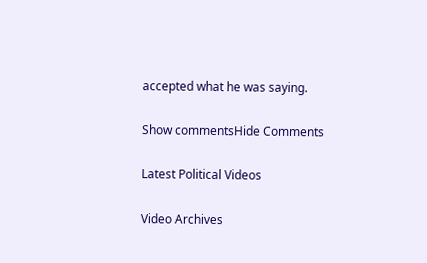accepted what he was saying.

Show commentsHide Comments

Latest Political Videos

Video Archives